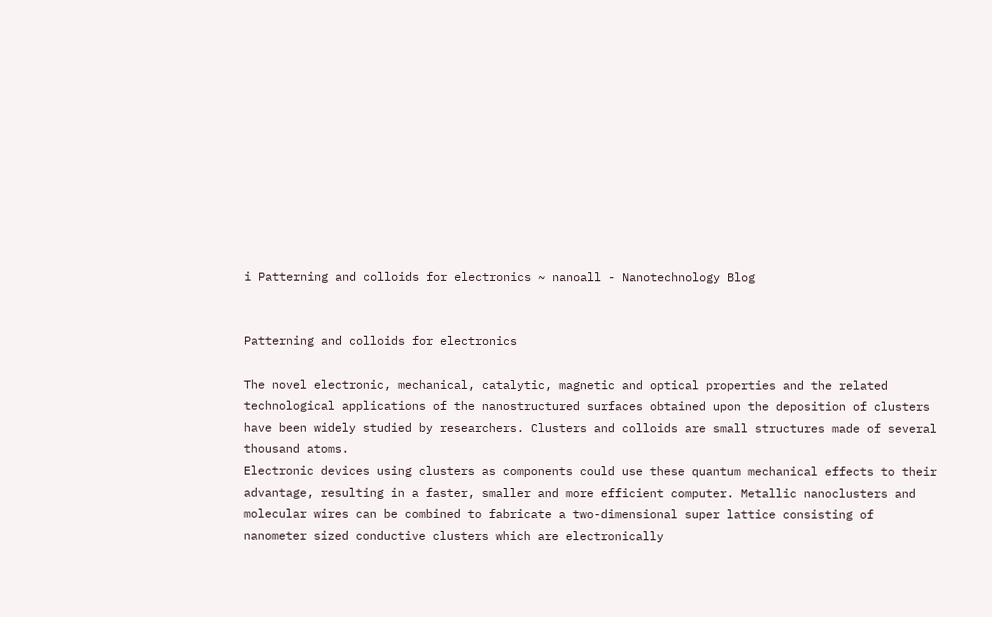i Patterning and colloids for electronics ~ nanoall - Nanotechnology Blog


Patterning and colloids for electronics

The novel electronic, mechanical, catalytic, magnetic and optical properties and the related technological applications of the nanostructured surfaces obtained upon the deposition of clusters have been widely studied by researchers. Clusters and colloids are small structures made of several thousand atoms.
Electronic devices using clusters as components could use these quantum mechanical effects to their advantage, resulting in a faster, smaller and more efficient computer. Metallic nanoclusters and molecular wires can be combined to fabricate a two-dimensional super lattice consisting of nanometer sized conductive clusters which are electronically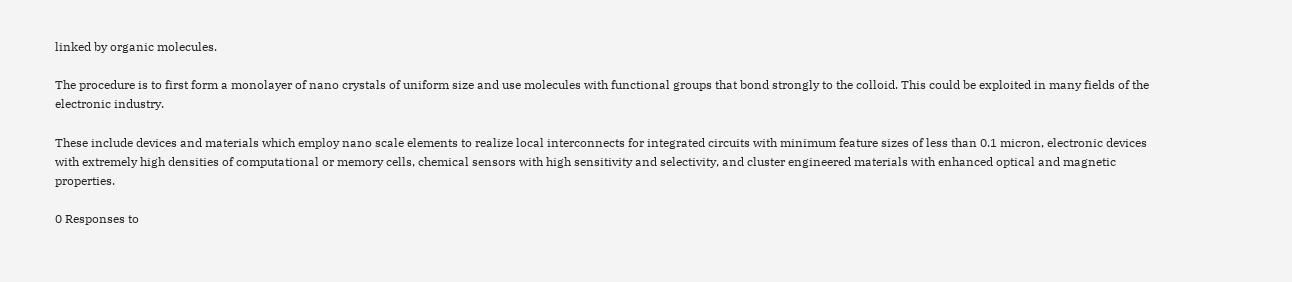linked by organic molecules.

The procedure is to first form a monolayer of nano crystals of uniform size and use molecules with functional groups that bond strongly to the colloid. This could be exploited in many fields of the electronic industry.

These include devices and materials which employ nano scale elements to realize local interconnects for integrated circuits with minimum feature sizes of less than 0.1 micron, electronic devices with extremely high densities of computational or memory cells, chemical sensors with high sensitivity and selectivity, and cluster engineered materials with enhanced optical and magnetic properties.

0 Responses to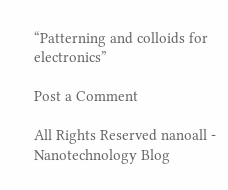“Patterning and colloids for electronics”

Post a Comment

All Rights Reserved nanoall - Nanotechnology Blog